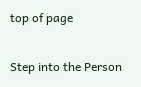top of page

Step into the Person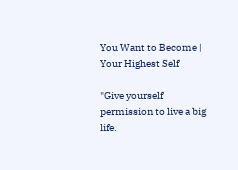You Want to Become | Your Highest Self

"Give yourself permission to live a big life.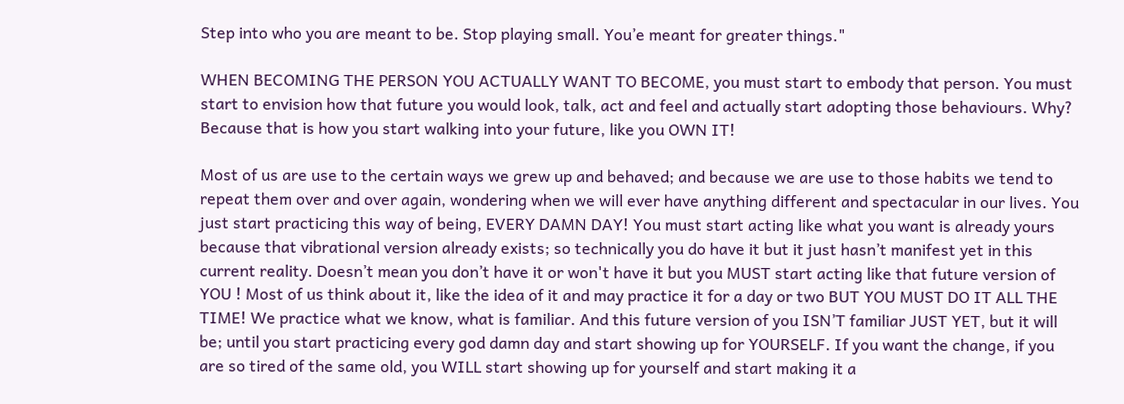Step into who you are meant to be. Stop playing small. You’e meant for greater things."

WHEN BECOMING THE PERSON YOU ACTUALLY WANT TO BECOME, you must start to embody that person. You must start to envision how that future you would look, talk, act and feel and actually start adopting those behaviours. Why? Because that is how you start walking into your future, like you OWN IT!

Most of us are use to the certain ways we grew up and behaved; and because we are use to those habits we tend to repeat them over and over again, wondering when we will ever have anything different and spectacular in our lives. You just start practicing this way of being, EVERY DAMN DAY! You must start acting like what you want is already yours because that vibrational version already exists; so technically you do have it but it just hasn’t manifest yet in this current reality. Doesn’t mean you don’t have it or won't have it but you MUST start acting like that future version of YOU ! Most of us think about it, like the idea of it and may practice it for a day or two BUT YOU MUST DO IT ALL THE TIME! We practice what we know, what is familiar. And this future version of you ISN’T familiar JUST YET, but it will be; until you start practicing every god damn day and start showing up for YOURSELF. If you want the change, if you are so tired of the same old, you WILL start showing up for yourself and start making it a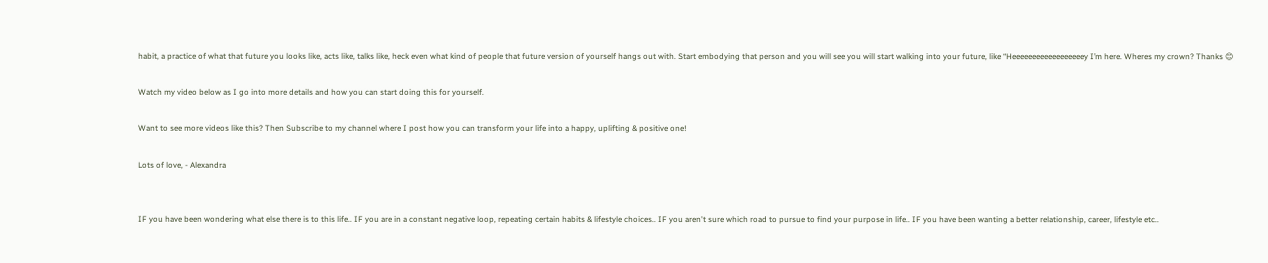habit, a practice of what that future you looks like, acts like, talks like, heck even what kind of people that future version of yourself hangs out with. Start embodying that person and you will see you will start walking into your future, like “Heeeeeeeeeeeeeeeeeey I’m here. Wheres my crown? Thanks 😊

Watch my video below as I go into more details and how you can start doing this for yourself.

Want to see more videos like this? Then Subscribe to my channel where I post how you can transform your life into a happy, uplifting & positive one!

Lots of love, - Alexandra


IF you have been wondering what else there is to this life.. IF you are in a constant negative loop, repeating certain habits & lifestyle choices.. IF you aren't sure which road to pursue to find your purpose in life.. IF you have been wanting a better relationship, career, lifestyle etc..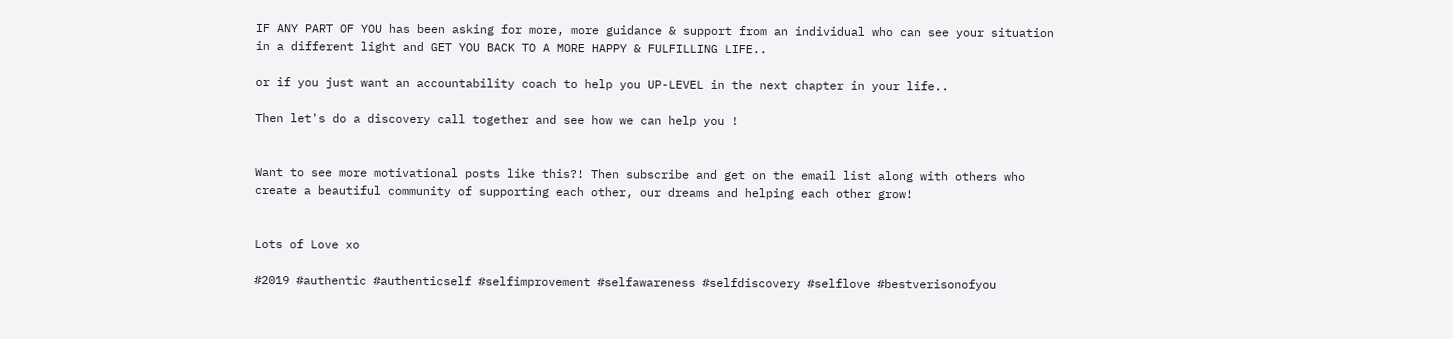IF ANY PART OF YOU has been asking for more, more guidance & support from an individual who can see your situation in a different light and GET YOU BACK TO A MORE HAPPY & FULFILLING LIFE..

or if you just want an accountability coach to help you UP-LEVEL in the next chapter in your life..

Then let's do a discovery call together and see how we can help you !


Want to see more motivational posts like this?! Then subscribe and get on the email list along with others who create a beautiful community of supporting each other, our dreams and helping each other grow!


Lots of Love xo

#2019 #authentic #authenticself #selfimprovement #selfawareness #selfdiscovery #selflove #bestverisonofyou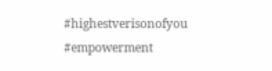#highestverisonofyou #empowerment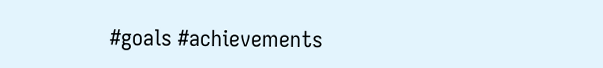#goals #achievements